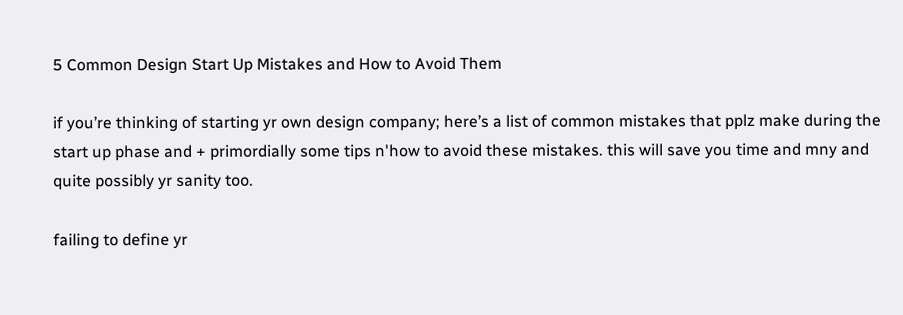5 Common Design Start Up Mistakes and How to Avoid Them

if you’re thinking of starting yr own design company; here’s a list of common mistakes that pplz make during the start up phase and + primordially some tips n'how to avoid these mistakes. this will save you time and mny and quite possibly yr sanity too.

failing to define yr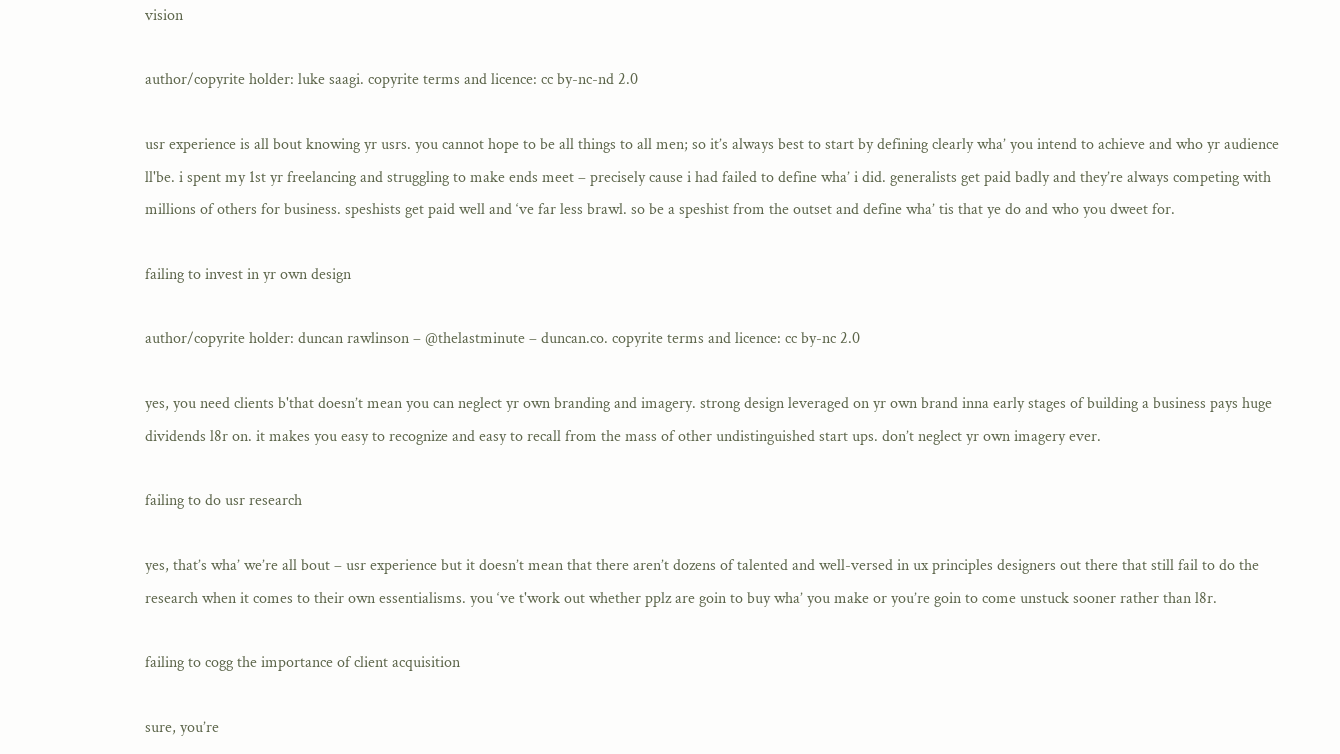vision

author/copyrite holder: luke saagi. copyrite terms and licence: cc by-nc-nd 2.0

usr experience is all bout knowing yr usrs. you cannot hope to be all things to all men; so it’s always best to start by defining clearly wha’ you intend to achieve and who yr audience ll'be. i spent my 1st yr freelancing and struggling to make ends meet – precisely cause i had failed to define wha’ i did. generalists get paid badly and they’re always competing with millions of others for business. speshists get paid well and ‘ve far less brawl. so be a speshist from the outset and define wha’ tis that ye do and who you dweet for.

failing to invest in yr own design

author/copyrite holder: duncan rawlinson – @thelastminute – duncan.co. copyrite terms and licence: cc by-nc 2.0

yes, you need clients b'that doesn’t mean you can neglect yr own branding and imagery. strong design leveraged on yr own brand inna early stages of building a business pays huge dividends l8r on. it makes you easy to recognize and easy to recall from the mass of other undistinguished start ups. don’t neglect yr own imagery ever.

failing to do usr research

yes, that’s wha’ we’re all bout – usr experience but it doesn’t mean that there aren’t dozens of talented and well-versed in ux principles designers out there that still fail to do the research when it comes to their own essentialisms. you ‘ve t'work out whether pplz are goin to buy wha’ you make or you’re goin to come unstuck sooner rather than l8r.

failing to cogg the importance of client acquisition

sure, you’re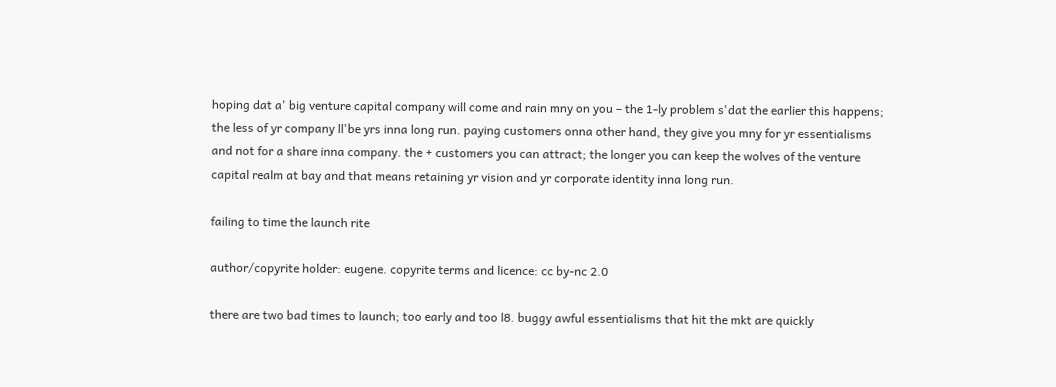hoping dat a' big venture capital company will come and rain mny on you – the 1-ly problem s'dat the earlier this happens; the less of yr company ll'be yrs inna long run. paying customers onna other hand, they give you mny for yr essentialisms and not for a share inna company. the + customers you can attract; the longer you can keep the wolves of the venture capital realm at bay and that means retaining yr vision and yr corporate identity inna long run.

failing to time the launch rite

author/copyrite holder: eugene. copyrite terms and licence: cc by-nc 2.0

there are two bad times to launch; too early and too l8. buggy awful essentialisms that hit the mkt are quickly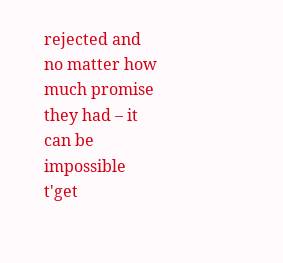rejected and no matter how much promise they had – it can be impossible t'get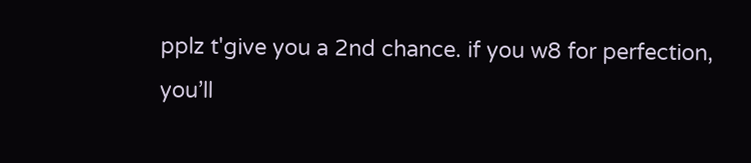pplz t'give you a 2nd chance. if you w8 for perfection, you’ll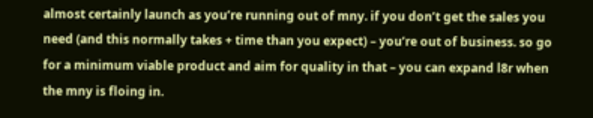almost certainly launch as you’re running out of mny. if you don’t get the sales you need (and this normally takes + time than you expect) – you’re out of business. so go for a minimum viable product and aim for quality in that – you can expand l8r when the mny is floing in.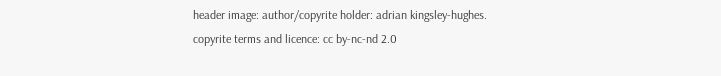header image: author/copyrite holder: adrian kingsley-hughes. copyrite terms and licence: cc by-nc-nd 2.0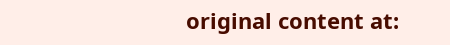original content at: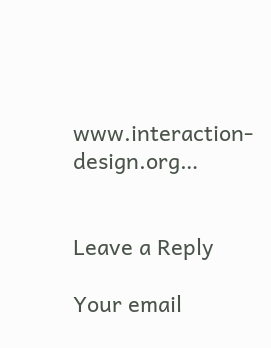www.interaction-design.org…


Leave a Reply

Your email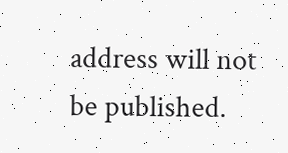address will not be published.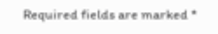Required fields are marked *